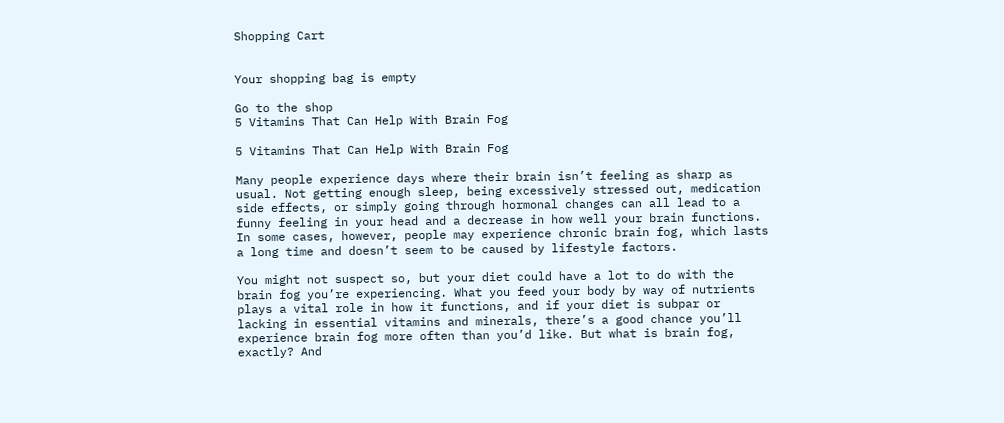Shopping Cart


Your shopping bag is empty

Go to the shop
5 Vitamins That Can Help With Brain Fog

5 Vitamins That Can Help With Brain Fog

Many people experience days where their brain isn’t feeling as sharp as usual. Not getting enough sleep, being excessively stressed out, medication side effects, or simply going through hormonal changes can all lead to a funny feeling in your head and a decrease in how well your brain functions. In some cases, however, people may experience chronic brain fog, which lasts a long time and doesn’t seem to be caused by lifestyle factors.

You might not suspect so, but your diet could have a lot to do with the brain fog you’re experiencing. What you feed your body by way of nutrients plays a vital role in how it functions, and if your diet is subpar or lacking in essential vitamins and minerals, there’s a good chance you’ll experience brain fog more often than you’d like. But what is brain fog, exactly? And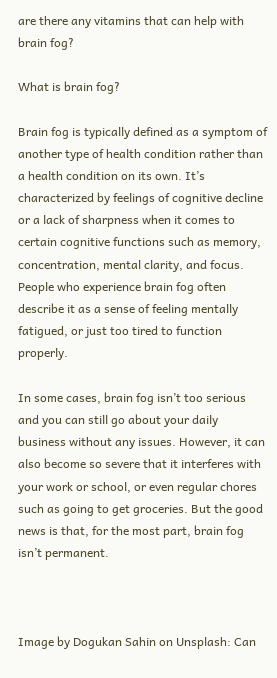are there any vitamins that can help with brain fog?

What is brain fog?

Brain fog is typically defined as a symptom of another type of health condition rather than a health condition on its own. It’s characterized by feelings of cognitive decline or a lack of sharpness when it comes to certain cognitive functions such as memory, concentration, mental clarity, and focus. People who experience brain fog often describe it as a sense of feeling mentally fatigued, or just too tired to function properly.

In some cases, brain fog isn’t too serious and you can still go about your daily business without any issues. However, it can also become so severe that it interferes with your work or school, or even regular chores such as going to get groceries. But the good news is that, for the most part, brain fog isn’t permanent.



Image by Dogukan Sahin on Unsplash: Can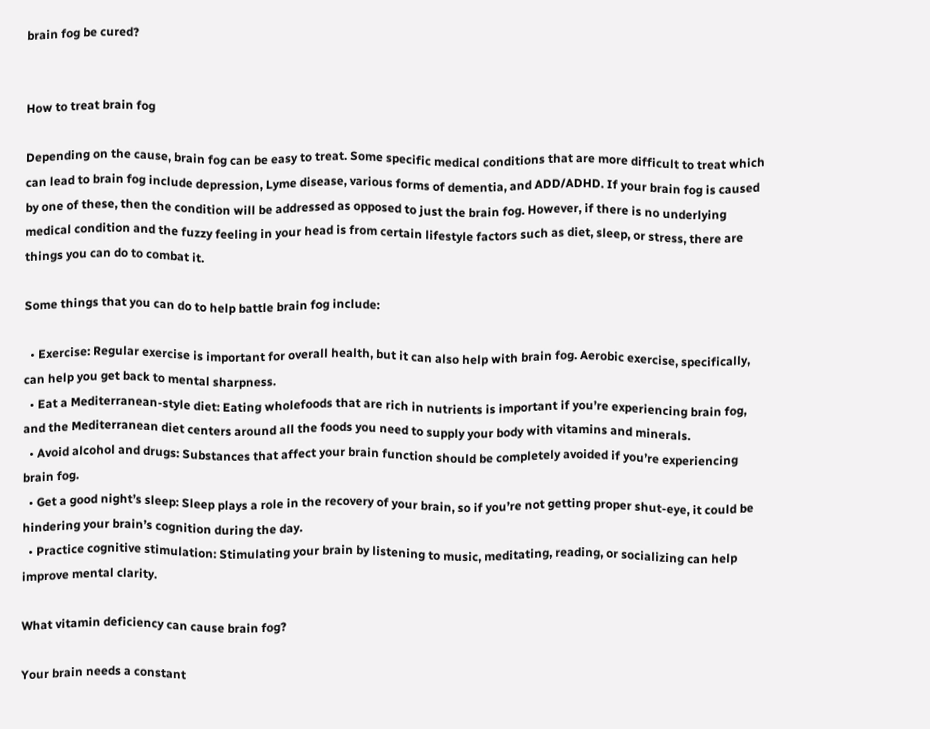brain fog be cured?


How to treat brain fog

Depending on the cause, brain fog can be easy to treat. Some specific medical conditions that are more difficult to treat which can lead to brain fog include depression, Lyme disease, various forms of dementia, and ADD/ADHD. If your brain fog is caused by one of these, then the condition will be addressed as opposed to just the brain fog. However, if there is no underlying medical condition and the fuzzy feeling in your head is from certain lifestyle factors such as diet, sleep, or stress, there are things you can do to combat it.

Some things that you can do to help battle brain fog include:

  • Exercise: Regular exercise is important for overall health, but it can also help with brain fog. Aerobic exercise, specifically, can help you get back to mental sharpness.
  • Eat a Mediterranean-style diet: Eating wholefoods that are rich in nutrients is important if you’re experiencing brain fog, and the Mediterranean diet centers around all the foods you need to supply your body with vitamins and minerals.
  • Avoid alcohol and drugs: Substances that affect your brain function should be completely avoided if you’re experiencing brain fog.
  • Get a good night’s sleep: Sleep plays a role in the recovery of your brain, so if you’re not getting proper shut-eye, it could be hindering your brain’s cognition during the day.
  • Practice cognitive stimulation: Stimulating your brain by listening to music, meditating, reading, or socializing can help improve mental clarity.

What vitamin deficiency can cause brain fog?

Your brain needs a constant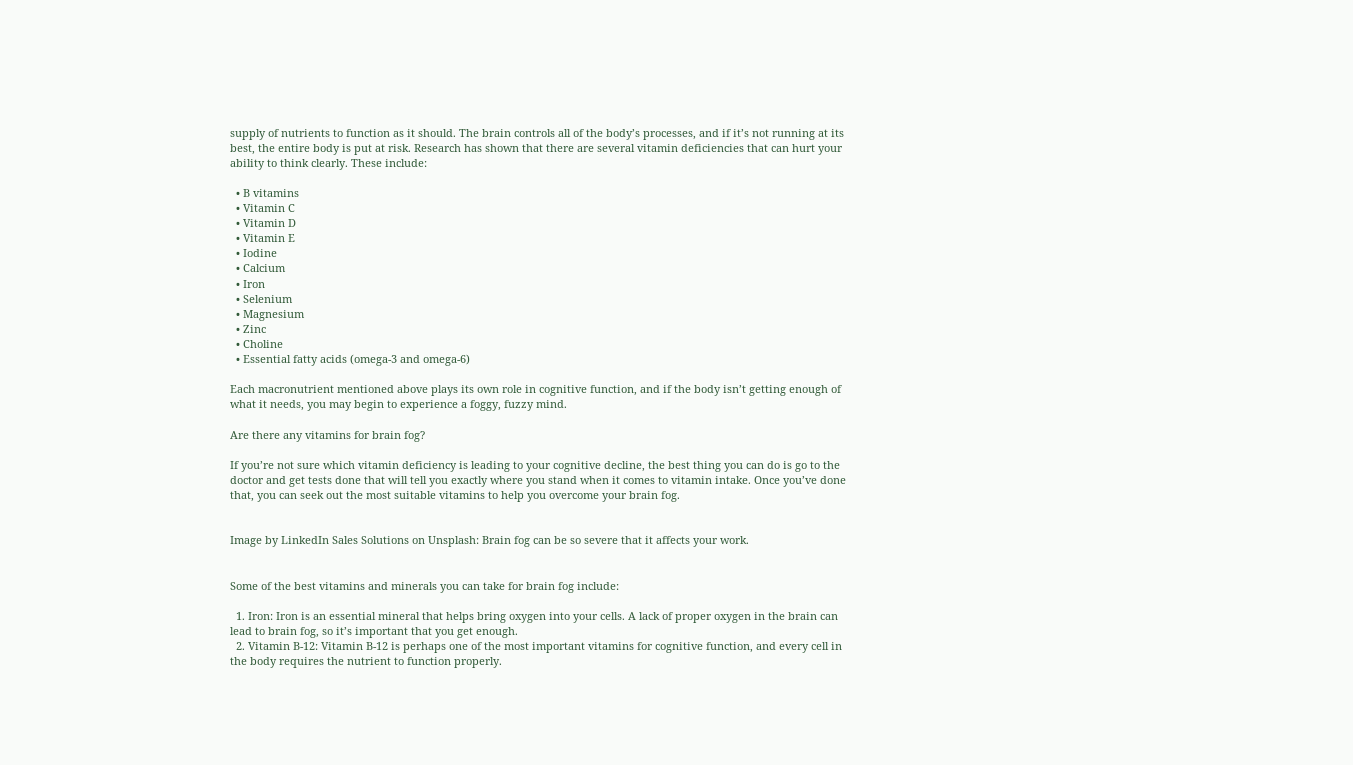supply of nutrients to function as it should. The brain controls all of the body’s processes, and if it’s not running at its best, the entire body is put at risk. Research has shown that there are several vitamin deficiencies that can hurt your ability to think clearly. These include:

  • B vitamins
  • Vitamin C
  • Vitamin D
  • Vitamin E
  • Iodine
  • Calcium
  • Iron
  • Selenium
  • Magnesium
  • Zinc
  • Choline
  • Essential fatty acids (omega-3 and omega-6)

Each macronutrient mentioned above plays its own role in cognitive function, and if the body isn’t getting enough of what it needs, you may begin to experience a foggy, fuzzy mind.

Are there any vitamins for brain fog?

If you’re not sure which vitamin deficiency is leading to your cognitive decline, the best thing you can do is go to the doctor and get tests done that will tell you exactly where you stand when it comes to vitamin intake. Once you’ve done that, you can seek out the most suitable vitamins to help you overcome your brain fog.


Image by LinkedIn Sales Solutions on Unsplash: Brain fog can be so severe that it affects your work.


Some of the best vitamins and minerals you can take for brain fog include:

  1. Iron: Iron is an essential mineral that helps bring oxygen into your cells. A lack of proper oxygen in the brain can lead to brain fog, so it’s important that you get enough.
  2. Vitamin B-12: Vitamin B-12 is perhaps one of the most important vitamins for cognitive function, and every cell in the body requires the nutrient to function properly.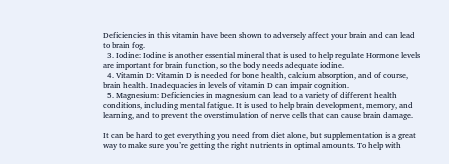Deficiencies in this vitamin have been shown to adversely affect your brain and can lead to brain fog.
  3. Iodine: Iodine is another essential mineral that is used to help regulate Hormone levels are important for brain function, so the body needs adequate iodine.
  4. Vitamin D: Vitamin D is needed for bone health, calcium absorption, and of course, brain health. Inadequacies in levels of vitamin D can impair cognition.
  5. Magnesium: Deficiencies in magnesium can lead to a variety of different health conditions, including mental fatigue. It is used to help brain development, memory, and learning, and to prevent the overstimulation of nerve cells that can cause brain damage.

It can be hard to get everything you need from diet alone, but supplementation is a great way to make sure you’re getting the right nutrients in optimal amounts. To help with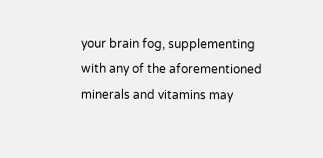your brain fog, supplementing with any of the aforementioned minerals and vitamins may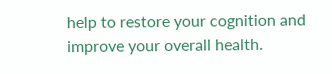help to restore your cognition and improve your overall health.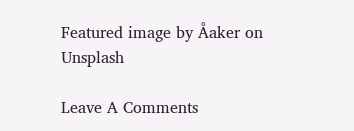Featured image by Åaker on Unsplash

Leave A Comments